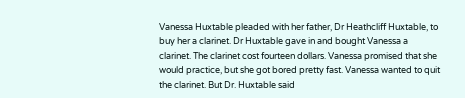Vanessa Huxtable pleaded with her father, Dr Heathcliff Huxtable, to buy her a clarinet. Dr Huxtable gave in and bought Vanessa a clarinet. The clarinet cost fourteen dollars. Vanessa promised that she would practice, but she got bored pretty fast. Vanessa wanted to quit the clarinet. But Dr. Huxtable said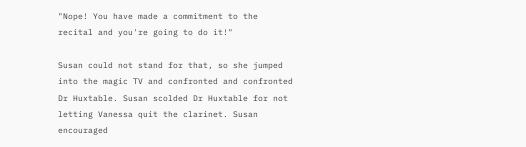"Nope! You have made a commitment to the recital and you're going to do it!"

Susan could not stand for that, so she jumped into the magic TV and confronted and confronted Dr Huxtable. Susan scolded Dr Huxtable for not letting Vanessa quit the clarinet. Susan encouraged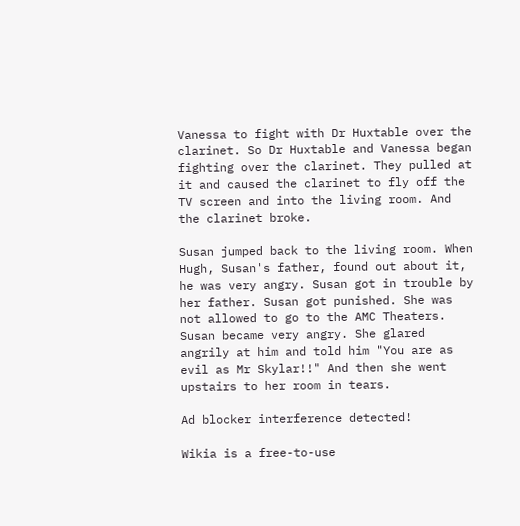Vanessa to fight with Dr Huxtable over the clarinet. So Dr Huxtable and Vanessa began fighting over the clarinet. They pulled at it and caused the clarinet to fly off the TV screen and into the living room. And the clarinet broke.

Susan jumped back to the living room. When Hugh, Susan's father, found out about it, he was very angry. Susan got in trouble by her father. Susan got punished. She was not allowed to go to the AMC Theaters. Susan became very angry. She glared angrily at him and told him "You are as evil as Mr Skylar!!" And then she went upstairs to her room in tears.

Ad blocker interference detected!

Wikia is a free-to-use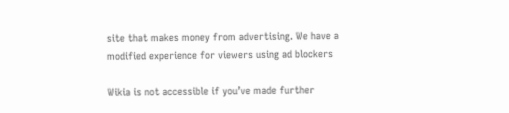site that makes money from advertising. We have a modified experience for viewers using ad blockers

Wikia is not accessible if you’ve made further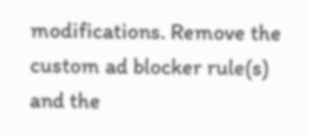modifications. Remove the custom ad blocker rule(s) and the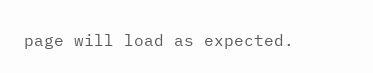page will load as expected.